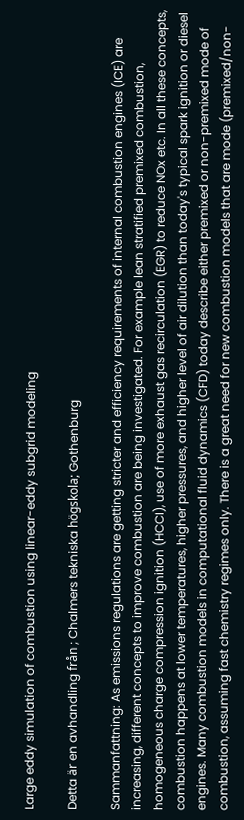Large eddy simulation of combustion using linear-eddy subgrid modeling

Detta är en avhandling från ; Chalmers tekniska högskola; Gothenburg

Sammanfattning: As emissions regulations are getting stricter and efficiency requirements of internal combustion engines (ICE) are increasing, different concepts to improve combustion are being investigated. For example lean stratified premixed combustion, homogeneous charge compression ignition (HCCI), use of more exhaust gas recirculation (EGR) to reduce NOx etc. In all these concepts, combustion happens at lower temperatures, higher pressures, and higher level of air dilution than today's typical spark ignition or diesel engines. Many combustion models in computational fluid dynamics (CFD) today describe either premixed or non-premixed mode of combustion, assuming fast chemistry regimes only. There is a great need for new combustion models that are mode (premixed/non-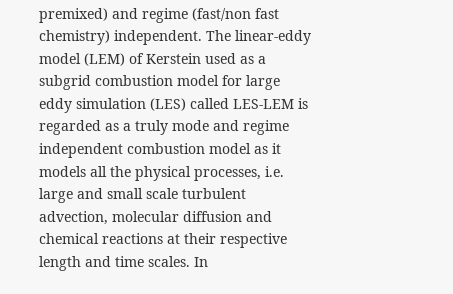premixed) and regime (fast/non fast chemistry) independent. The linear-eddy model (LEM) of Kerstein used as a subgrid combustion model for large eddy simulation (LES) called LES-LEM is regarded as a truly mode and regime independent combustion model as it models all the physical processes, i.e. large and small scale turbulent advection, molecular diffusion and chemical reactions at their respective length and time scales. In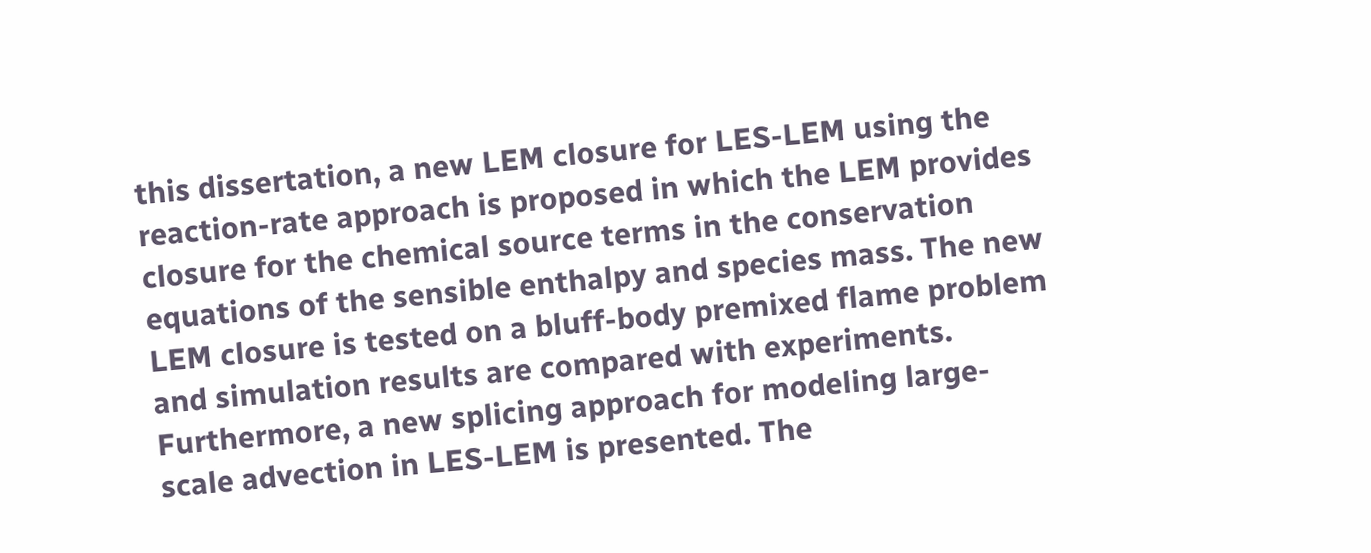this dissertation, a new LEM closure for LES-LEM using the reaction-rate approach is proposed in which the LEM provides closure for the chemical source terms in the conservation equations of the sensible enthalpy and species mass. The new LEM closure is tested on a bluff-body premixed flame problem and simulation results are compared with experiments. Furthermore, a new splicing approach for modeling large-scale advection in LES-LEM is presented. The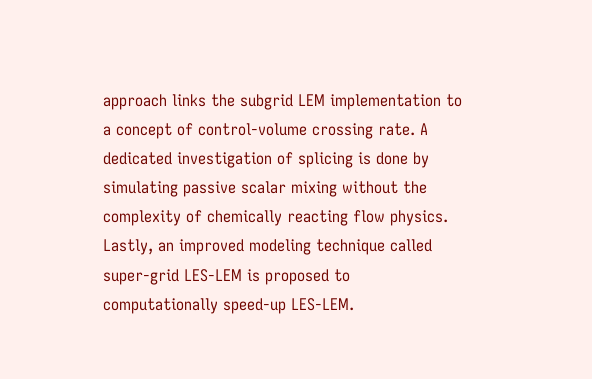approach links the subgrid LEM implementation to a concept of control-volume crossing rate. A dedicated investigation of splicing is done by simulating passive scalar mixing without the complexity of chemically reacting flow physics. Lastly, an improved modeling technique called super-grid LES-LEM is proposed to computationally speed-up LES-LEM.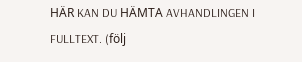HÄR KAN DU HÄMTA AVHANDLINGEN I FULLTEXT. (följ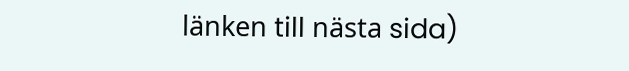länken till nästa sida)